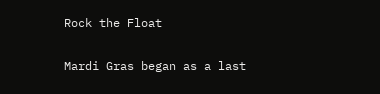Rock the Float

Mardi Gras began as a last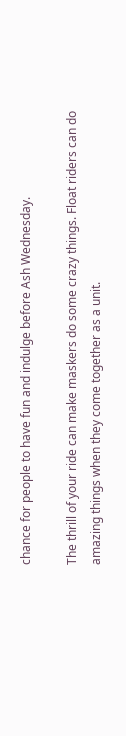chance for people to have fun and indulge before Ash Wednesday.

The thrill of your ride can make maskers do some crazy things. Float riders can do amazing things when they come together as a unit.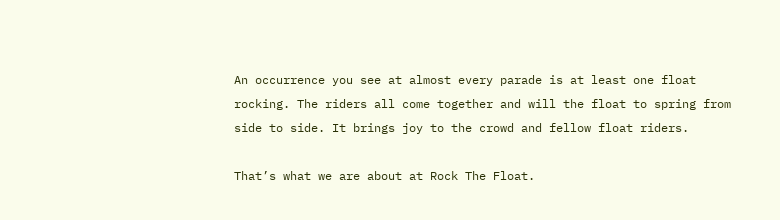An occurrence you see at almost every parade is at least one float rocking. The riders all come together and will the float to spring from side to side. It brings joy to the crowd and fellow float riders.

That’s what we are about at Rock The Float.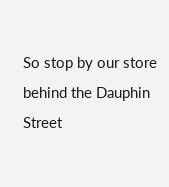So stop by our store behind the Dauphin Street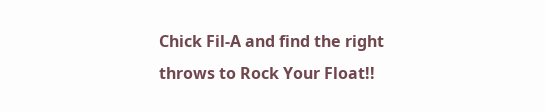Chick Fil-A and find the right throws to Rock Your Float!!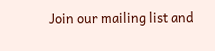Join our mailing list and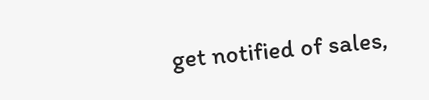get notified of sales,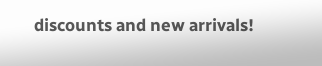discounts and new arrivals!